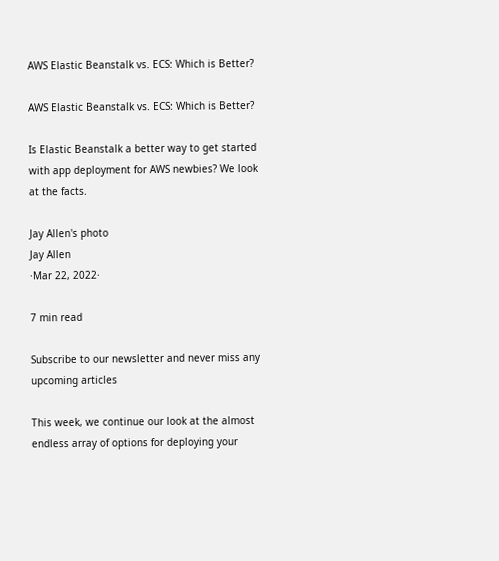AWS Elastic Beanstalk vs. ECS: Which is Better?

AWS Elastic Beanstalk vs. ECS: Which is Better?

Is Elastic Beanstalk a better way to get started with app deployment for AWS newbies? We look at the facts.

Jay Allen's photo
Jay Allen
·Mar 22, 2022·

7 min read

Subscribe to our newsletter and never miss any upcoming articles

This week, we continue our look at the almost endless array of options for deploying your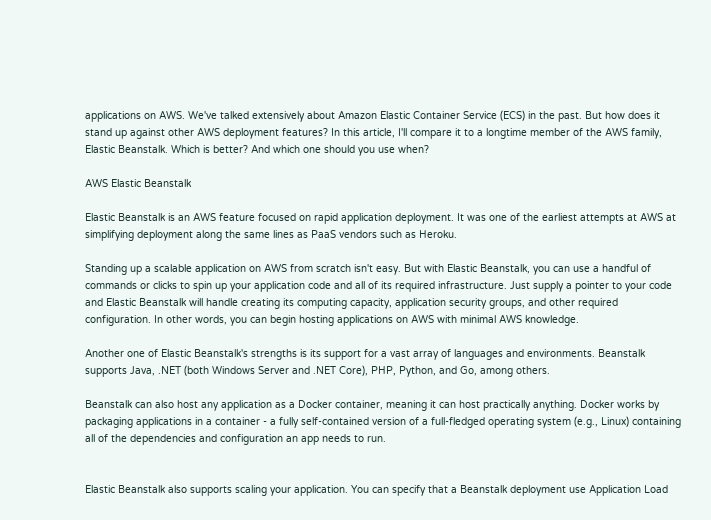applications on AWS. We've talked extensively about Amazon Elastic Container Service (ECS) in the past. But how does it stand up against other AWS deployment features? In this article, I'll compare it to a longtime member of the AWS family, Elastic Beanstalk. Which is better? And which one should you use when?

AWS Elastic Beanstalk

Elastic Beanstalk is an AWS feature focused on rapid application deployment. It was one of the earliest attempts at AWS at simplifying deployment along the same lines as PaaS vendors such as Heroku.

Standing up a scalable application on AWS from scratch isn't easy. But with Elastic Beanstalk, you can use a handful of commands or clicks to spin up your application code and all of its required infrastructure. Just supply a pointer to your code and Elastic Beanstalk will handle creating its computing capacity, application security groups, and other required configuration. In other words, you can begin hosting applications on AWS with minimal AWS knowledge.

Another one of Elastic Beanstalk's strengths is its support for a vast array of languages and environments. Beanstalk supports Java, .NET (both Windows Server and .NET Core), PHP, Python, and Go, among others.

Beanstalk can also host any application as a Docker container, meaning it can host practically anything. Docker works by packaging applications in a container - a fully self-contained version of a full-fledged operating system (e.g., Linux) containing all of the dependencies and configuration an app needs to run.


Elastic Beanstalk also supports scaling your application. You can specify that a Beanstalk deployment use Application Load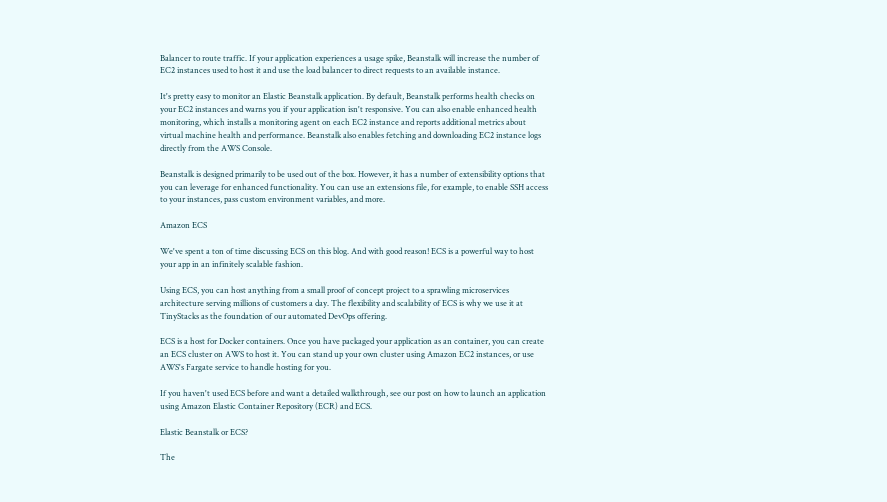Balancer to route traffic. If your application experiences a usage spike, Beanstalk will increase the number of EC2 instances used to host it and use the load balancer to direct requests to an available instance.

It's pretty easy to monitor an Elastic Beanstalk application. By default, Beanstalk performs health checks on your EC2 instances and warns you if your application isn't responsive. You can also enable enhanced health monitoring, which installs a monitoring agent on each EC2 instance and reports additional metrics about virtual machine health and performance. Beanstalk also enables fetching and downloading EC2 instance logs directly from the AWS Console.

Beanstalk is designed primarily to be used out of the box. However, it has a number of extensibility options that you can leverage for enhanced functionality. You can use an extensions file, for example, to enable SSH access to your instances, pass custom environment variables, and more.

Amazon ECS

We've spent a ton of time discussing ECS on this blog. And with good reason! ECS is a powerful way to host your app in an infinitely scalable fashion.

Using ECS, you can host anything from a small proof of concept project to a sprawling microservices architecture serving millions of customers a day. The flexibility and scalability of ECS is why we use it at TinyStacks as the foundation of our automated DevOps offering.

ECS is a host for Docker containers. Once you have packaged your application as an container, you can create an ECS cluster on AWS to host it. You can stand up your own cluster using Amazon EC2 instances, or use AWS's Fargate service to handle hosting for you.

If you haven't used ECS before and want a detailed walkthrough, see our post on how to launch an application using Amazon Elastic Container Repository (ECR) and ECS.

Elastic Beanstalk or ECS?

The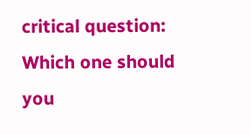critical question: Which one should you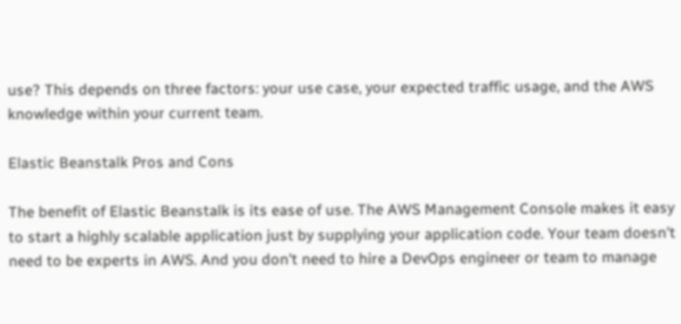use? This depends on three factors: your use case, your expected traffic usage, and the AWS knowledge within your current team.

Elastic Beanstalk Pros and Cons

The benefit of Elastic Beanstalk is its ease of use. The AWS Management Console makes it easy to start a highly scalable application just by supplying your application code. Your team doesn't need to be experts in AWS. And you don't need to hire a DevOps engineer or team to manage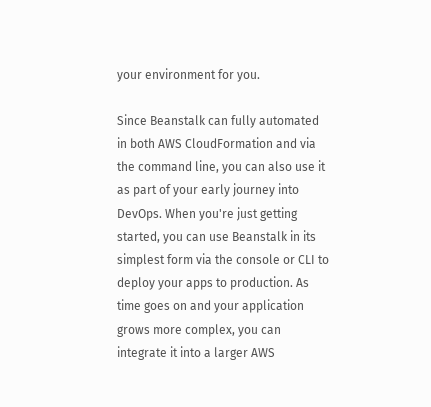your environment for you.

Since Beanstalk can fully automated in both AWS CloudFormation and via the command line, you can also use it as part of your early journey into DevOps. When you're just getting started, you can use Beanstalk in its simplest form via the console or CLI to deploy your apps to production. As time goes on and your application grows more complex, you can integrate it into a larger AWS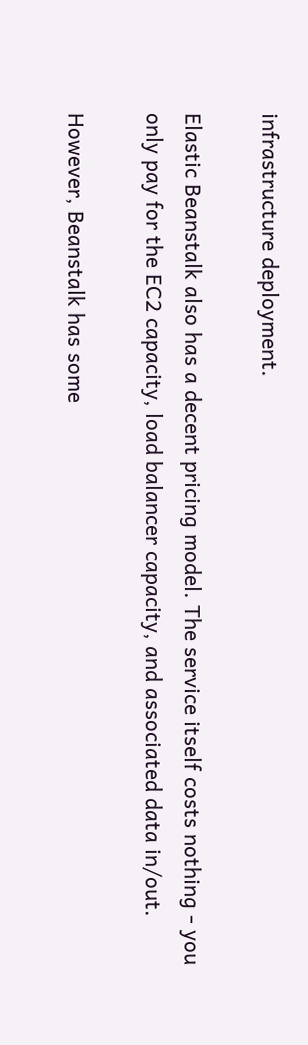infrastructure deployment.

Elastic Beanstalk also has a decent pricing model. The service itself costs nothing - you only pay for the EC2 capacity, load balancer capacity, and associated data in/out.

However, Beanstalk has some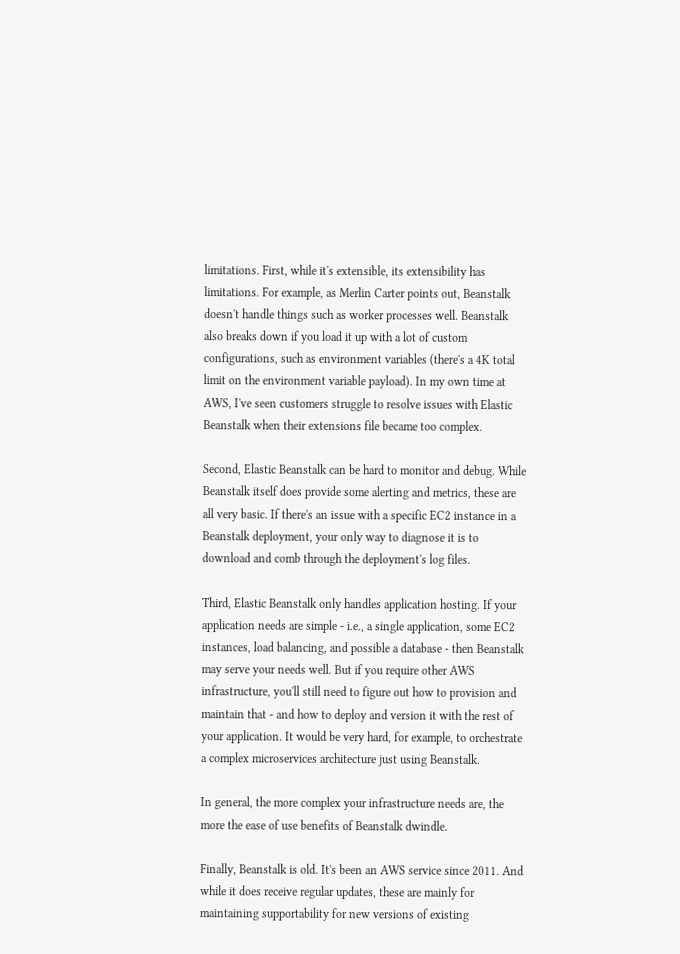limitations. First, while it's extensible, its extensibility has limitations. For example, as Merlin Carter points out, Beanstalk doesn't handle things such as worker processes well. Beanstalk also breaks down if you load it up with a lot of custom configurations, such as environment variables (there's a 4K total limit on the environment variable payload). In my own time at AWS, I've seen customers struggle to resolve issues with Elastic Beanstalk when their extensions file became too complex.

Second, Elastic Beanstalk can be hard to monitor and debug. While Beanstalk itself does provide some alerting and metrics, these are all very basic. If there's an issue with a specific EC2 instance in a Beanstalk deployment, your only way to diagnose it is to download and comb through the deployment's log files.

Third, Elastic Beanstalk only handles application hosting. If your application needs are simple - i.e., a single application, some EC2 instances, load balancing, and possible a database - then Beanstalk may serve your needs well. But if you require other AWS infrastructure, you'll still need to figure out how to provision and maintain that - and how to deploy and version it with the rest of your application. It would be very hard, for example, to orchestrate a complex microservices architecture just using Beanstalk.

In general, the more complex your infrastructure needs are, the more the ease of use benefits of Beanstalk dwindle.

Finally, Beanstalk is old. It's been an AWS service since 2011. And while it does receive regular updates, these are mainly for maintaining supportability for new versions of existing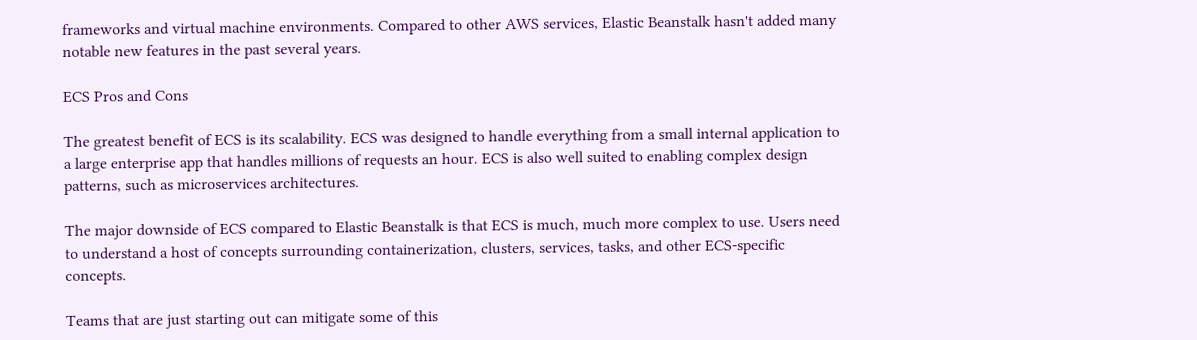frameworks and virtual machine environments. Compared to other AWS services, Elastic Beanstalk hasn't added many notable new features in the past several years.

ECS Pros and Cons

The greatest benefit of ECS is its scalability. ECS was designed to handle everything from a small internal application to a large enterprise app that handles millions of requests an hour. ECS is also well suited to enabling complex design patterns, such as microservices architectures.

The major downside of ECS compared to Elastic Beanstalk is that ECS is much, much more complex to use. Users need to understand a host of concepts surrounding containerization, clusters, services, tasks, and other ECS-specific concepts.

Teams that are just starting out can mitigate some of this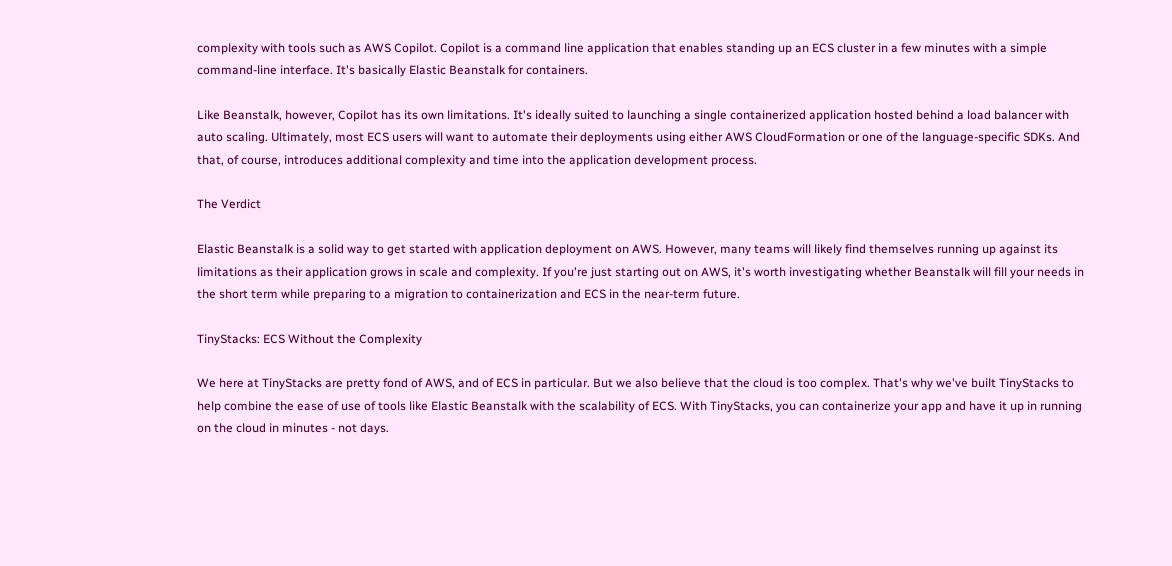complexity with tools such as AWS Copilot. Copilot is a command line application that enables standing up an ECS cluster in a few minutes with a simple command-line interface. It's basically Elastic Beanstalk for containers.

Like Beanstalk, however, Copilot has its own limitations. It's ideally suited to launching a single containerized application hosted behind a load balancer with auto scaling. Ultimately, most ECS users will want to automate their deployments using either AWS CloudFormation or one of the language-specific SDKs. And that, of course, introduces additional complexity and time into the application development process.

The Verdict

Elastic Beanstalk is a solid way to get started with application deployment on AWS. However, many teams will likely find themselves running up against its limitations as their application grows in scale and complexity. If you're just starting out on AWS, it's worth investigating whether Beanstalk will fill your needs in the short term while preparing to a migration to containerization and ECS in the near-term future.

TinyStacks: ECS Without the Complexity

We here at TinyStacks are pretty fond of AWS, and of ECS in particular. But we also believe that the cloud is too complex. That's why we've built TinyStacks to help combine the ease of use of tools like Elastic Beanstalk with the scalability of ECS. With TinyStacks, you can containerize your app and have it up in running on the cloud in minutes - not days.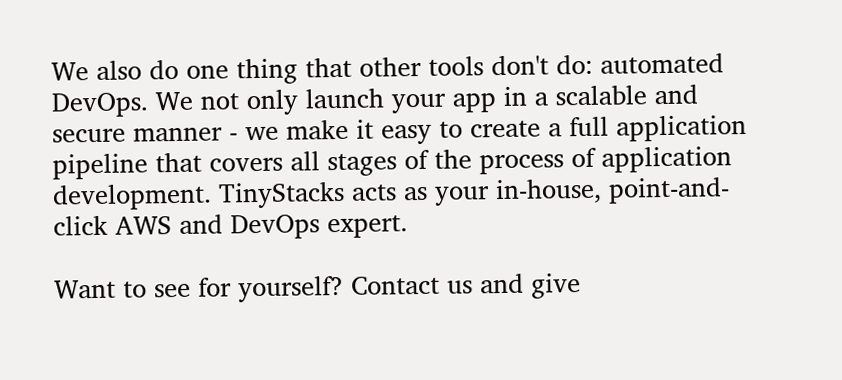We also do one thing that other tools don't do: automated DevOps. We not only launch your app in a scalable and secure manner - we make it easy to create a full application pipeline that covers all stages of the process of application development. TinyStacks acts as your in-house, point-and-click AWS and DevOps expert.

Want to see for yourself? Contact us and give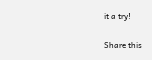it a try!

Share this